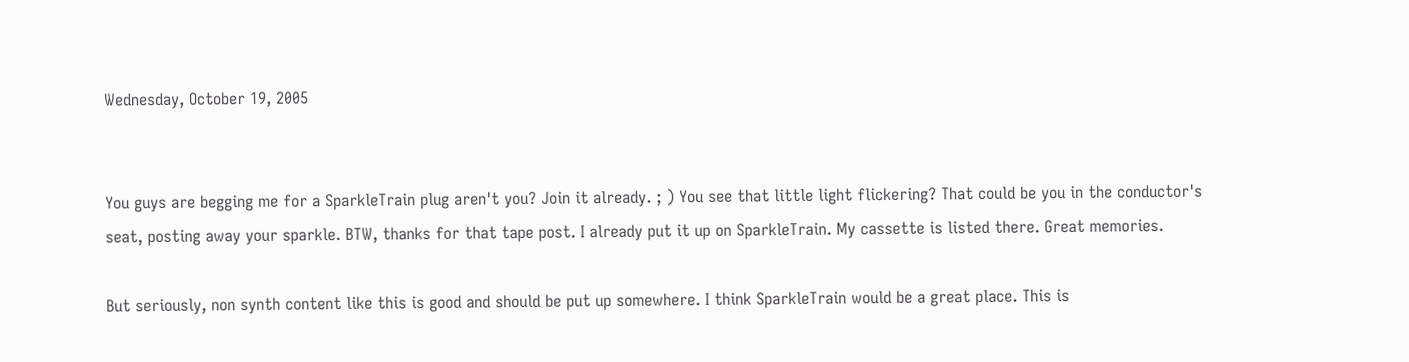Wednesday, October 19, 2005


You guys are begging me for a SparkleTrain plug aren't you? Join it already. ; ) You see that little light flickering? That could be you in the conductor's seat, posting away your sparkle. BTW, thanks for that tape post. I already put it up on SparkleTrain. My cassette is listed there. Great memories.

But seriously, non synth content like this is good and should be put up somewhere. I think SparkleTrain would be a great place. This is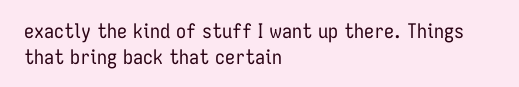exactly the kind of stuff I want up there. Things that bring back that certain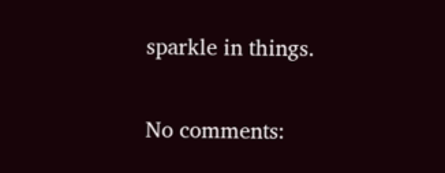sparkle in things.

No comments: